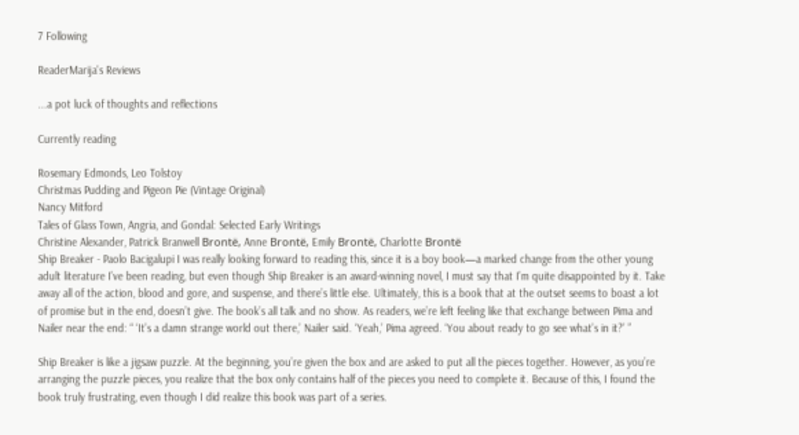7 Following

ReaderMarija's Reviews

...a pot luck of thoughts and reflections

Currently reading

Rosemary Edmonds, Leo Tolstoy
Christmas Pudding and Pigeon Pie (Vintage Original)
Nancy Mitford
Tales of Glass Town, Angria, and Gondal: Selected Early Writings
Christine Alexander, Patrick Branwell Brontë, Anne Brontë, Emily Brontë, Charlotte Brontë
Ship Breaker - Paolo Bacigalupi I was really looking forward to reading this, since it is a boy book—a marked change from the other young adult literature I’ve been reading, but even though Ship Breaker is an award-winning novel, I must say that I’m quite disappointed by it. Take away all of the action, blood and gore, and suspense, and there’s little else. Ultimately, this is a book that at the outset seems to boast a lot of promise but in the end, doesn’t give. The book’s all talk and no show. As readers, we’re left feeling like that exchange between Pima and Nailer near the end: “ ‘It’s a damn strange world out there,’ Nailer said. ‘Yeah,’ Pima agreed. ‘You about ready to go see what’s in it?’ ”

Ship Breaker is like a jigsaw puzzle. At the beginning, you’re given the box and are asked to put all the pieces together. However, as you’re arranging the puzzle pieces, you realize that the box only contains half of the pieces you need to complete it. Because of this, I found the book truly frustrating, even though I did realize this book was part of a series.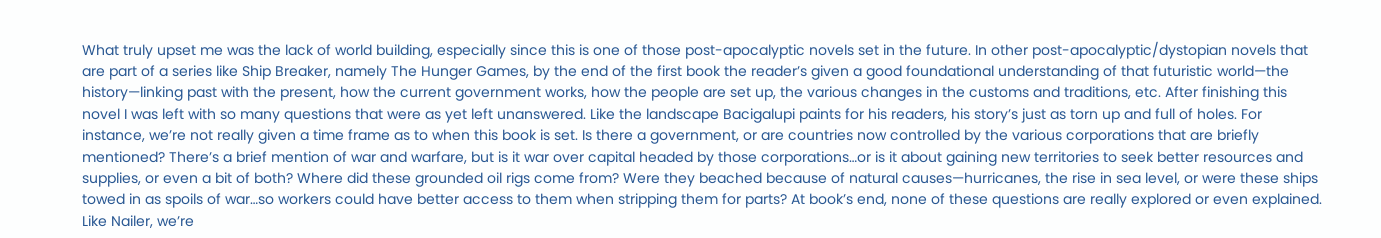What truly upset me was the lack of world building, especially since this is one of those post-apocalyptic novels set in the future. In other post-apocalyptic/dystopian novels that are part of a series like Ship Breaker, namely The Hunger Games, by the end of the first book the reader’s given a good foundational understanding of that futuristic world—the history—linking past with the present, how the current government works, how the people are set up, the various changes in the customs and traditions, etc. After finishing this novel I was left with so many questions that were as yet left unanswered. Like the landscape Bacigalupi paints for his readers, his story’s just as torn up and full of holes. For instance, we’re not really given a time frame as to when this book is set. Is there a government, or are countries now controlled by the various corporations that are briefly mentioned? There’s a brief mention of war and warfare, but is it war over capital headed by those corporations…or is it about gaining new territories to seek better resources and supplies, or even a bit of both? Where did these grounded oil rigs come from? Were they beached because of natural causes—hurricanes, the rise in sea level, or were these ships towed in as spoils of war…so workers could have better access to them when stripping them for parts? At book’s end, none of these questions are really explored or even explained. Like Nailer, we’re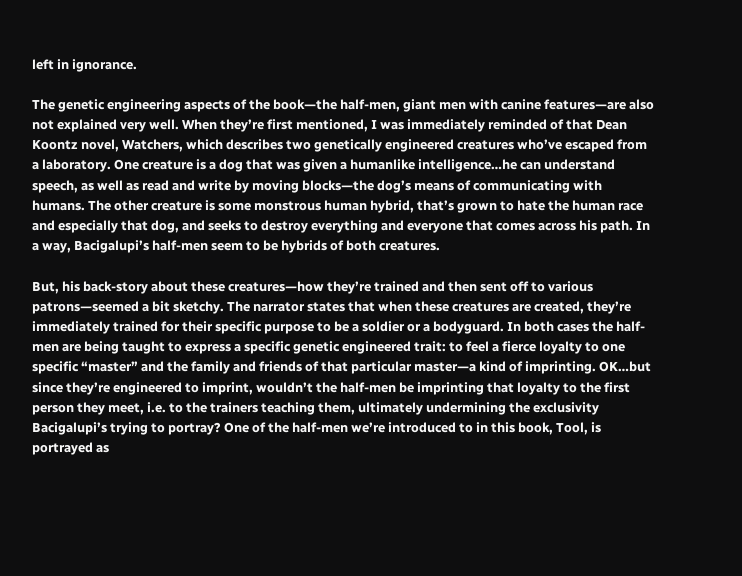left in ignorance.

The genetic engineering aspects of the book—the half-men, giant men with canine features—are also not explained very well. When they’re first mentioned, I was immediately reminded of that Dean Koontz novel, Watchers, which describes two genetically engineered creatures who’ve escaped from a laboratory. One creature is a dog that was given a humanlike intelligence…he can understand speech, as well as read and write by moving blocks—the dog’s means of communicating with humans. The other creature is some monstrous human hybrid, that’s grown to hate the human race and especially that dog, and seeks to destroy everything and everyone that comes across his path. In a way, Bacigalupi’s half-men seem to be hybrids of both creatures.

But, his back-story about these creatures—how they’re trained and then sent off to various patrons—seemed a bit sketchy. The narrator states that when these creatures are created, they’re immediately trained for their specific purpose to be a soldier or a bodyguard. In both cases the half-men are being taught to express a specific genetic engineered trait: to feel a fierce loyalty to one specific “master” and the family and friends of that particular master—a kind of imprinting. OK…but since they’re engineered to imprint, wouldn’t the half-men be imprinting that loyalty to the first person they meet, i.e. to the trainers teaching them, ultimately undermining the exclusivity Bacigalupi’s trying to portray? One of the half-men we’re introduced to in this book, Tool, is portrayed as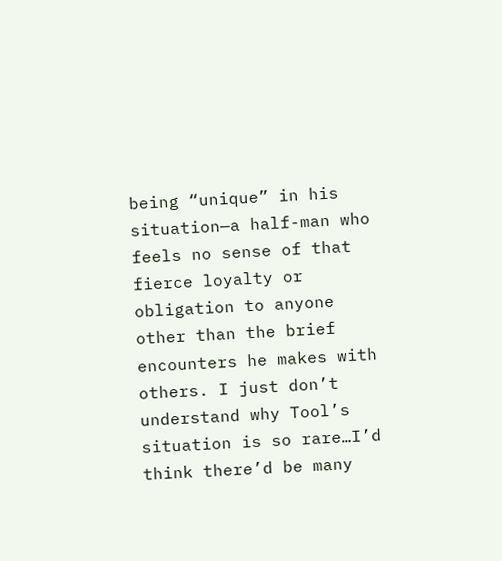being “unique” in his situation—a half-man who feels no sense of that fierce loyalty or obligation to anyone other than the brief encounters he makes with others. I just don’t understand why Tool’s situation is so rare…I’d think there’d be many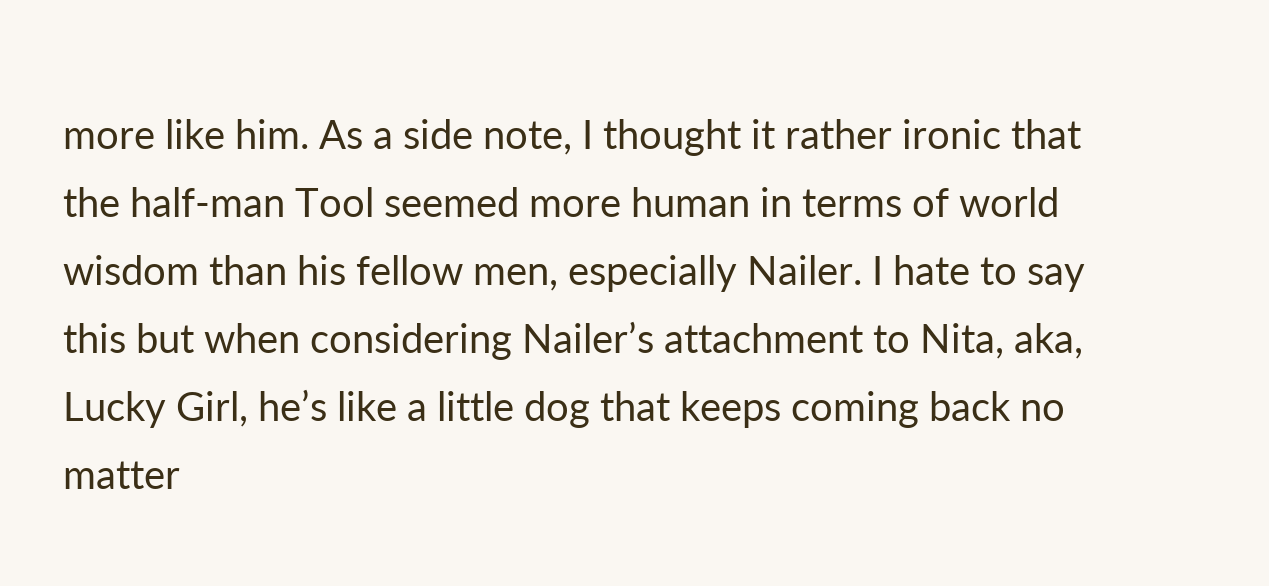more like him. As a side note, I thought it rather ironic that the half-man Tool seemed more human in terms of world wisdom than his fellow men, especially Nailer. I hate to say this but when considering Nailer’s attachment to Nita, aka, Lucky Girl, he’s like a little dog that keeps coming back no matter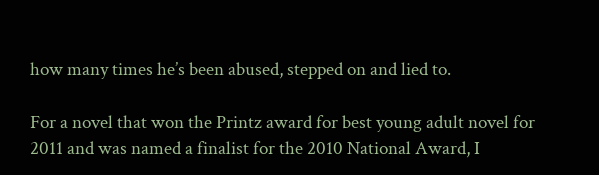how many times he’s been abused, stepped on and lied to.

For a novel that won the Printz award for best young adult novel for 2011 and was named a finalist for the 2010 National Award, I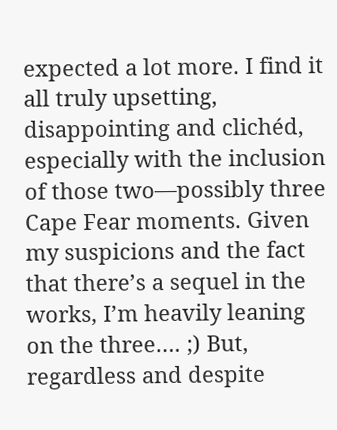expected a lot more. I find it all truly upsetting, disappointing and clichéd, especially with the inclusion of those two—possibly three Cape Fear moments. Given my suspicions and the fact that there’s a sequel in the works, I’m heavily leaning on the three…. ;) But, regardless and despite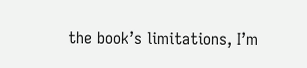the book’s limitations, I’m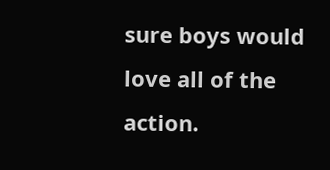sure boys would love all of the action.